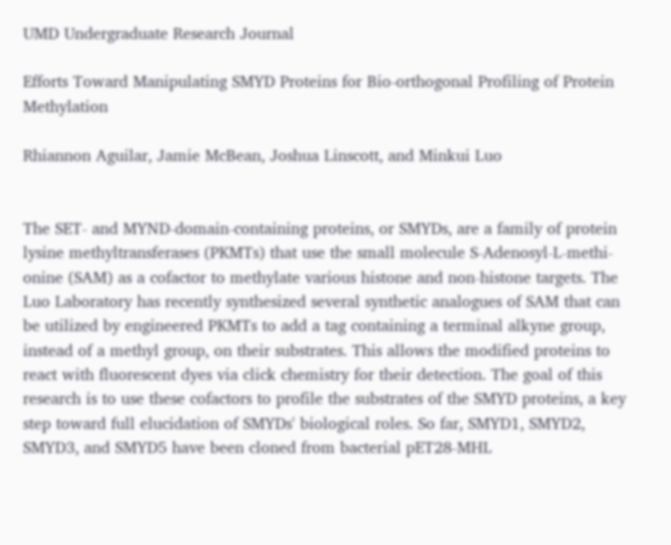UMD Undergraduate Research Journal

Efforts Toward Manipulating SMYD Proteins for Bio-orthogonal Profiling of Protein Methylation

Rhiannon Aguilar, Jamie McBean, Joshua Linscott, and Minkui Luo


The SET- and MYND-domain-containing proteins, or SMYDs, are a family of protein lysine methyltransferases (PKMTs) that use the small molecule S-Adenosyl-L-methi- onine (SAM) as a cofactor to methylate various histone and non-histone targets. The Luo Laboratory has recently synthesized several synthetic analogues of SAM that can be utilized by engineered PKMTs to add a tag containing a terminal alkyne group, instead of a methyl group, on their substrates. This allows the modified proteins to react with fluorescent dyes via click chemistry for their detection. The goal of this research is to use these cofactors to profile the substrates of the SMYD proteins, a key step toward full elucidation of SMYDs' biological roles. So far, SMYD1, SMYD2, SMYD3, and SMYD5 have been cloned from bacterial pET28-MHL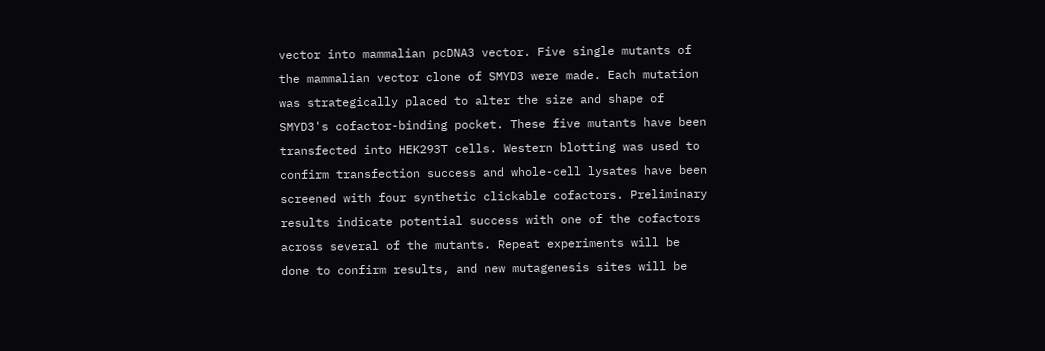vector into mammalian pcDNA3 vector. Five single mutants of the mammalian vector clone of SMYD3 were made. Each mutation was strategically placed to alter the size and shape of SMYD3's cofactor-binding pocket. These five mutants have been transfected into HEK293T cells. Western blotting was used to confirm transfection success and whole-cell lysates have been screened with four synthetic clickable cofactors. Preliminary results indicate potential success with one of the cofactors across several of the mutants. Repeat experiments will be done to confirm results, and new mutagenesis sites will be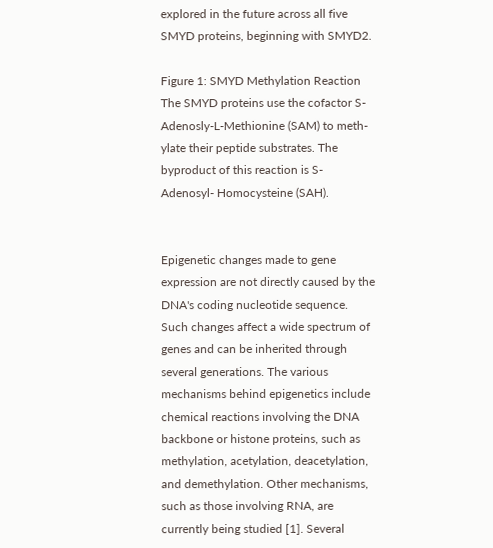explored in the future across all five SMYD proteins, beginning with SMYD2.

Figure 1: SMYD Methylation Reaction
The SMYD proteins use the cofactor S-Adenosly-L-Methionine (SAM) to meth- ylate their peptide substrates. The byproduct of this reaction is S-Adenosyl- Homocysteine (SAH).


Epigenetic changes made to gene expression are not directly caused by the DNA's coding nucleotide sequence. Such changes affect a wide spectrum of genes and can be inherited through several generations. The various mechanisms behind epigenetics include chemical reactions involving the DNA backbone or histone proteins, such as methylation, acetylation, deacetylation, and demethylation. Other mechanisms, such as those involving RNA, are currently being studied [1]. Several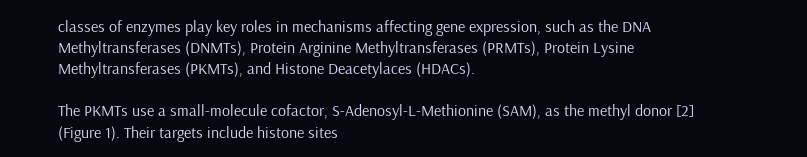classes of enzymes play key roles in mechanisms affecting gene expression, such as the DNA Methyltransferases (DNMTs), Protein Arginine Methyltransferases (PRMTs), Protein Lysine Methyltransferases (PKMTs), and Histone Deacetylaces (HDACs).

The PKMTs use a small-molecule cofactor, S-Adenosyl-L-Methionine (SAM), as the methyl donor [2] (Figure 1). Their targets include histone sites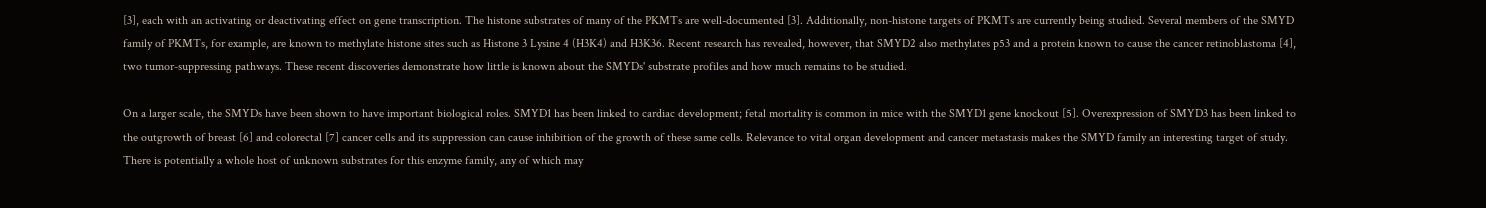[3], each with an activating or deactivating effect on gene transcription. The histone substrates of many of the PKMTs are well-documented [3]. Additionally, non-histone targets of PKMTs are currently being studied. Several members of the SMYD family of PKMTs, for example, are known to methylate histone sites such as Histone 3 Lysine 4 (H3K4) and H3K36. Recent research has revealed, however, that SMYD2 also methylates p53 and a protein known to cause the cancer retinoblastoma [4], two tumor-suppressing pathways. These recent discoveries demonstrate how little is known about the SMYDs' substrate profiles and how much remains to be studied.

On a larger scale, the SMYDs have been shown to have important biological roles. SMYD1 has been linked to cardiac development; fetal mortality is common in mice with the SMYD1 gene knockout [5]. Overexpression of SMYD3 has been linked to the outgrowth of breast [6] and colorectal [7] cancer cells and its suppression can cause inhibition of the growth of these same cells. Relevance to vital organ development and cancer metastasis makes the SMYD family an interesting target of study. There is potentially a whole host of unknown substrates for this enzyme family, any of which may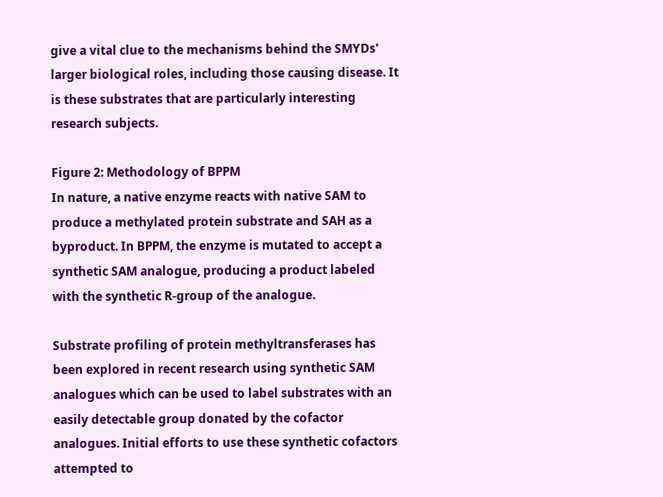give a vital clue to the mechanisms behind the SMYDs' larger biological roles, including those causing disease. It is these substrates that are particularly interesting research subjects.

Figure 2: Methodology of BPPM
In nature, a native enzyme reacts with native SAM to produce a methylated protein substrate and SAH as a byproduct. In BPPM, the enzyme is mutated to accept a synthetic SAM analogue, producing a product labeled with the synthetic R-group of the analogue.

Substrate profiling of protein methyltransferases has been explored in recent research using synthetic SAM analogues which can be used to label substrates with an easily detectable group donated by the cofactor analogues. Initial efforts to use these synthetic cofactors attempted to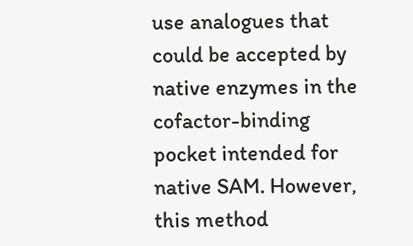use analogues that could be accepted by native enzymes in the cofactor-binding pocket intended for native SAM. However, this method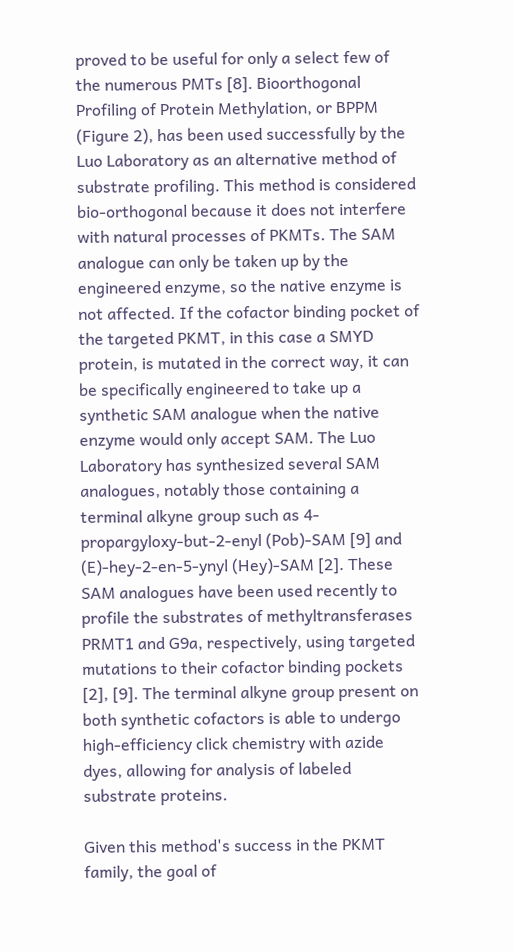proved to be useful for only a select few of the numerous PMTs [8]. Bioorthogonal Profiling of Protein Methylation, or BPPM (Figure 2), has been used successfully by the Luo Laboratory as an alternative method of substrate profiling. This method is considered bio-orthogonal because it does not interfere with natural processes of PKMTs. The SAM analogue can only be taken up by the engineered enzyme, so the native enzyme is not affected. If the cofactor binding pocket of the targeted PKMT, in this case a SMYD protein, is mutated in the correct way, it can be specifically engineered to take up a synthetic SAM analogue when the native enzyme would only accept SAM. The Luo Laboratory has synthesized several SAM analogues, notably those containing a terminal alkyne group such as 4-propargyloxy-but-2-enyl (Pob)-SAM [9] and (E)-hey-2-en-5-ynyl (Hey)-SAM [2]. These SAM analogues have been used recently to profile the substrates of methyltransferases PRMT1 and G9a, respectively, using targeted mutations to their cofactor binding pockets [2], [9]. The terminal alkyne group present on both synthetic cofactors is able to undergo high-efficiency click chemistry with azide dyes, allowing for analysis of labeled substrate proteins.

Given this method's success in the PKMT family, the goal of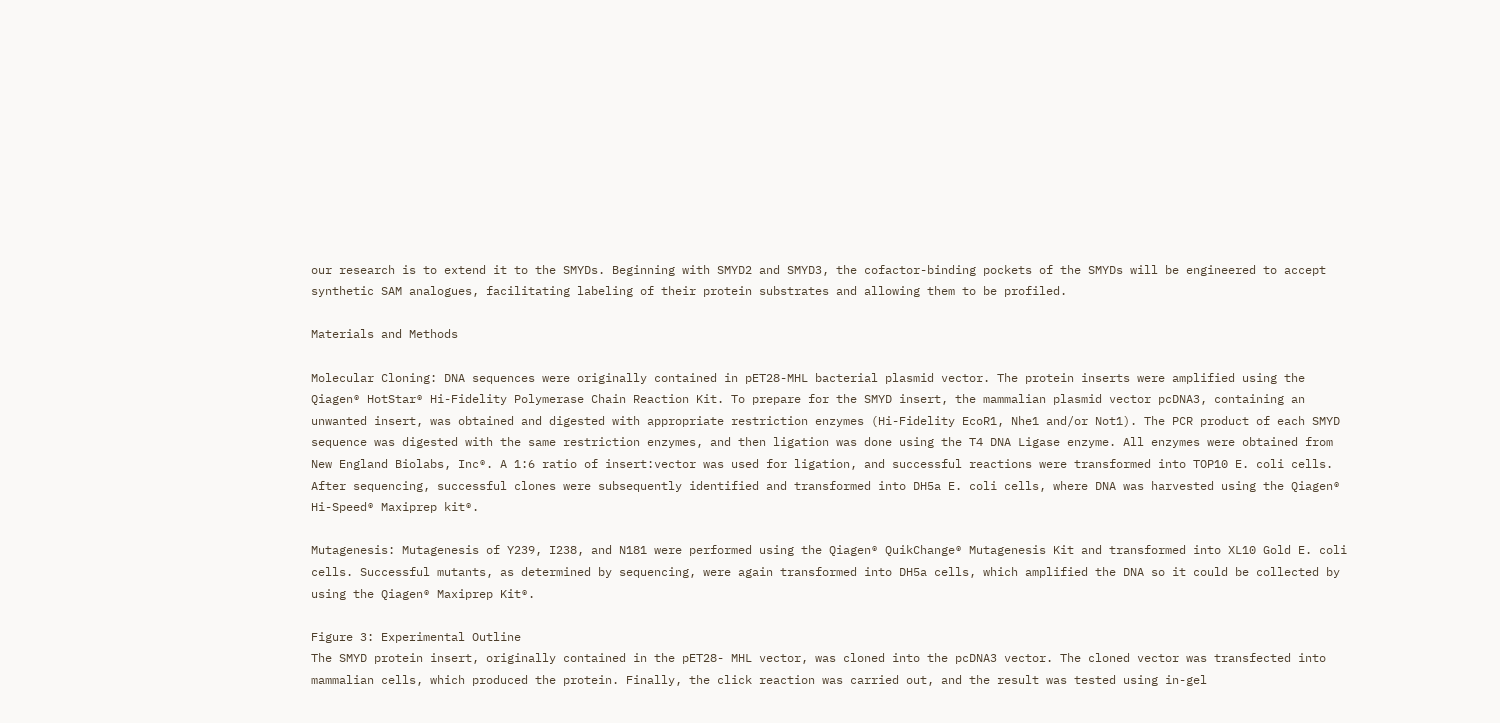our research is to extend it to the SMYDs. Beginning with SMYD2 and SMYD3, the cofactor-binding pockets of the SMYDs will be engineered to accept synthetic SAM analogues, facilitating labeling of their protein substrates and allowing them to be profiled.

Materials and Methods

Molecular Cloning: DNA sequences were originally contained in pET28-MHL bacterial plasmid vector. The protein inserts were amplified using the Qiagen® HotStar® Hi-Fidelity Polymerase Chain Reaction Kit. To prepare for the SMYD insert, the mammalian plasmid vector pcDNA3, containing an unwanted insert, was obtained and digested with appropriate restriction enzymes (Hi-Fidelity EcoR1, Nhe1 and/or Not1). The PCR product of each SMYD sequence was digested with the same restriction enzymes, and then ligation was done using the T4 DNA Ligase enzyme. All enzymes were obtained from New England Biolabs, Inc®. A 1:6 ratio of insert:vector was used for ligation, and successful reactions were transformed into TOP10 E. coli cells. After sequencing, successful clones were subsequently identified and transformed into DH5a E. coli cells, where DNA was harvested using the Qiagen® Hi-Speed® Maxiprep kit®.

Mutagenesis: Mutagenesis of Y239, I238, and N181 were performed using the Qiagen® QuikChange® Mutagenesis Kit and transformed into XL10 Gold E. coli cells. Successful mutants, as determined by sequencing, were again transformed into DH5a cells, which amplified the DNA so it could be collected by using the Qiagen® Maxiprep Kit®.

Figure 3: Experimental Outline
The SMYD protein insert, originally contained in the pET28- MHL vector, was cloned into the pcDNA3 vector. The cloned vector was transfected into mammalian cells, which produced the protein. Finally, the click reaction was carried out, and the result was tested using in-gel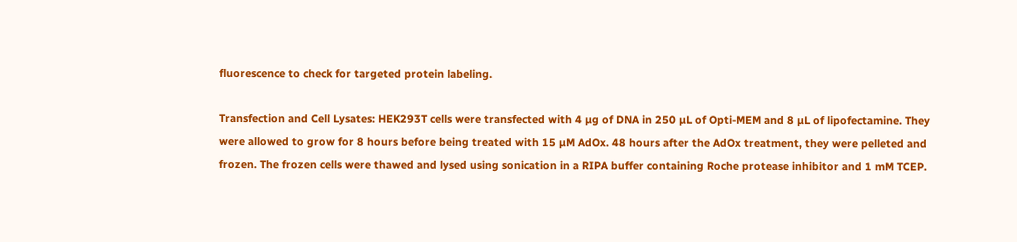fluorescence to check for targeted protein labeling.

Transfection and Cell Lysates: HEK293T cells were transfected with 4 µg of DNA in 250 µL of Opti-MEM and 8 µL of lipofectamine. They were allowed to grow for 8 hours before being treated with 15 µM AdOx. 48 hours after the AdOx treatment, they were pelleted and frozen. The frozen cells were thawed and lysed using sonication in a RIPA buffer containing Roche protease inhibitor and 1 mM TCEP.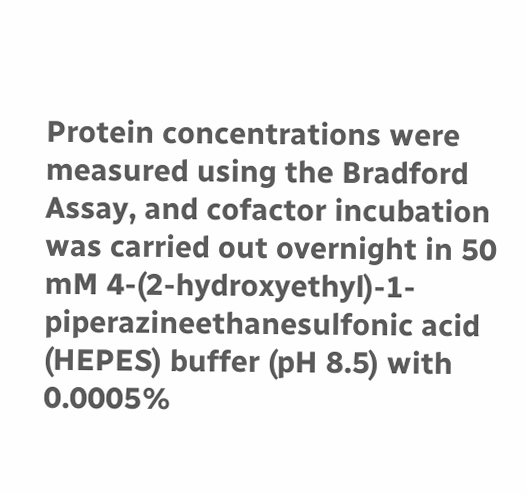Protein concentrations were measured using the Bradford Assay, and cofactor incubation was carried out overnight in 50 mM 4-(2-hydroxyethyl)-1-piperazineethanesulfonic acid (HEPES) buffer (pH 8.5) with 0.0005%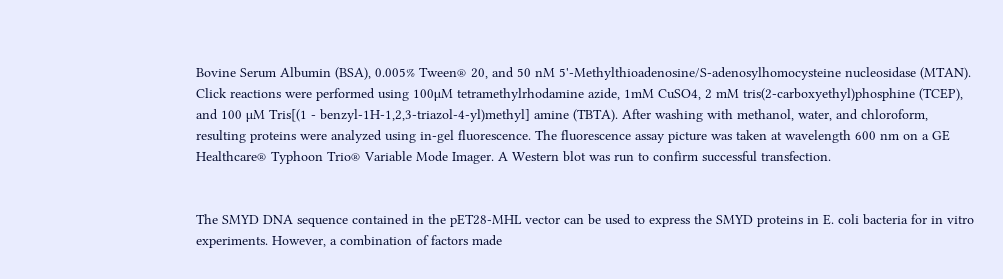Bovine Serum Albumin (BSA), 0.005% Tween® 20, and 50 nM 5'-Methylthioadenosine/S-adenosylhomocysteine nucleosidase (MTAN). Click reactions were performed using 100µM tetramethylrhodamine azide, 1mM CuSO4, 2 mM tris(2-carboxyethyl)phosphine (TCEP), and 100 µM Tris[(1 - benzyl-1H-1,2,3-triazol-4-yl)methyl] amine (TBTA). After washing with methanol, water, and chloroform, resulting proteins were analyzed using in-gel fluorescence. The fluorescence assay picture was taken at wavelength 600 nm on a GE Healthcare® Typhoon Trio® Variable Mode Imager. A Western blot was run to confirm successful transfection.


The SMYD DNA sequence contained in the pET28-MHL vector can be used to express the SMYD proteins in E. coli bacteria for in vitro experiments. However, a combination of factors made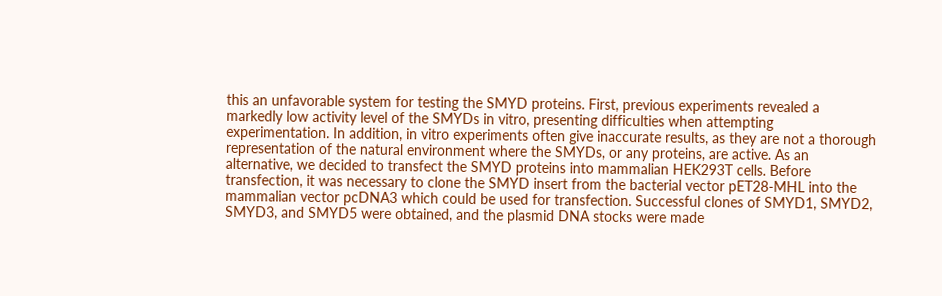this an unfavorable system for testing the SMYD proteins. First, previous experiments revealed a markedly low activity level of the SMYDs in vitro, presenting difficulties when attempting experimentation. In addition, in vitro experiments often give inaccurate results, as they are not a thorough representation of the natural environment where the SMYDs, or any proteins, are active. As an alternative, we decided to transfect the SMYD proteins into mammalian HEK293T cells. Before transfection, it was necessary to clone the SMYD insert from the bacterial vector pET28-MHL into the mammalian vector pcDNA3 which could be used for transfection. Successful clones of SMYD1, SMYD2, SMYD3, and SMYD5 were obtained, and the plasmid DNA stocks were made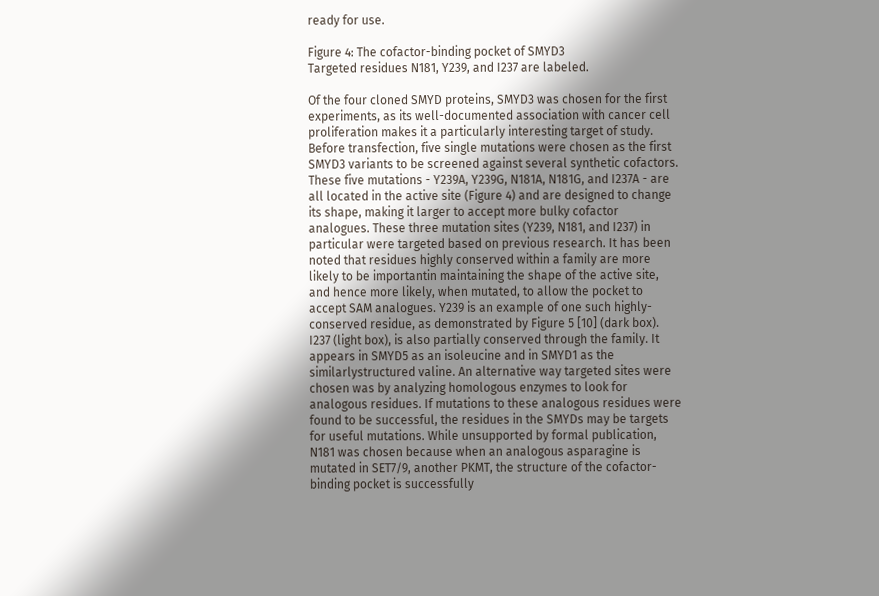ready for use.

Figure 4: The cofactor-binding pocket of SMYD3
Targeted residues N181, Y239, and I237 are labeled.

Of the four cloned SMYD proteins, SMYD3 was chosen for the first experiments, as its well-documented association with cancer cell proliferation makes it a particularly interesting target of study. Before transfection, five single mutations were chosen as the first SMYD3 variants to be screened against several synthetic cofactors. These five mutations - Y239A, Y239G, N181A, N181G, and I237A - are all located in the active site (Figure 4) and are designed to change its shape, making it larger to accept more bulky cofactor analogues. These three mutation sites (Y239, N181, and I237) in particular were targeted based on previous research. It has been noted that residues highly conserved within a family are more likely to be importantin maintaining the shape of the active site, and hence more likely, when mutated, to allow the pocket to accept SAM analogues. Y239 is an example of one such highly-conserved residue, as demonstrated by Figure 5 [10] (dark box). I237 (light box), is also partially conserved through the family. It appears in SMYD5 as an isoleucine and in SMYD1 as the similarlystructured valine. An alternative way targeted sites were chosen was by analyzing homologous enzymes to look for analogous residues. If mutations to these analogous residues were found to be successful, the residues in the SMYDs may be targets for useful mutations. While unsupported by formal publication, N181 was chosen because when an analogous asparagine is mutated in SET7/9, another PKMT, the structure of the cofactor-binding pocket is successfully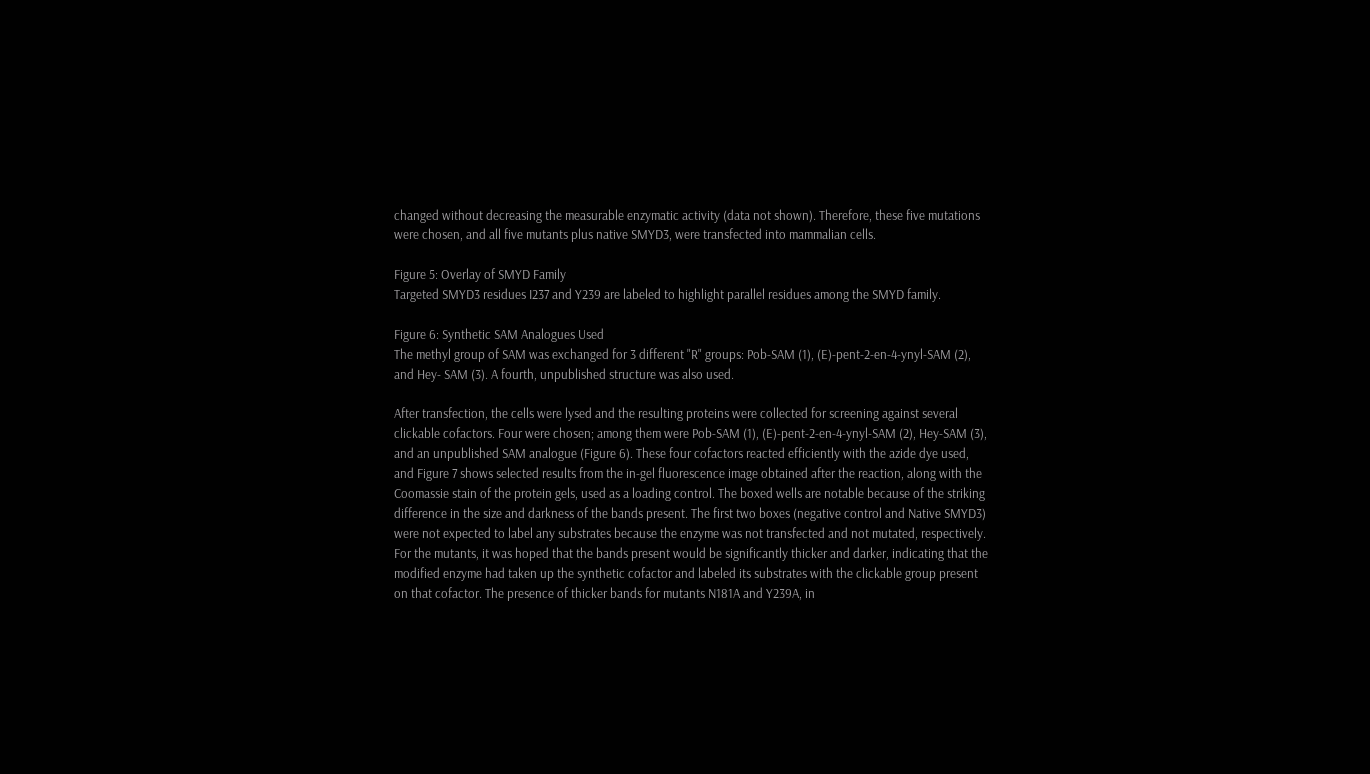changed without decreasing the measurable enzymatic activity (data not shown). Therefore, these five mutations were chosen, and all five mutants plus native SMYD3, were transfected into mammalian cells.

Figure 5: Overlay of SMYD Family
Targeted SMYD3 residues I237 and Y239 are labeled to highlight parallel residues among the SMYD family.

Figure 6: Synthetic SAM Analogues Used
The methyl group of SAM was exchanged for 3 different "R" groups: Pob-SAM (1), (E)-pent-2-en-4-ynyl-SAM (2), and Hey- SAM (3). A fourth, unpublished structure was also used.

After transfection, the cells were lysed and the resulting proteins were collected for screening against several clickable cofactors. Four were chosen; among them were Pob-SAM (1), (E)-pent-2-en-4-ynyl-SAM (2), Hey-SAM (3), and an unpublished SAM analogue (Figure 6). These four cofactors reacted efficiently with the azide dye used, and Figure 7 shows selected results from the in-gel fluorescence image obtained after the reaction, along with the Coomassie stain of the protein gels, used as a loading control. The boxed wells are notable because of the striking difference in the size and darkness of the bands present. The first two boxes (negative control and Native SMYD3) were not expected to label any substrates because the enzyme was not transfected and not mutated, respectively. For the mutants, it was hoped that the bands present would be significantly thicker and darker, indicating that the modified enzyme had taken up the synthetic cofactor and labeled its substrates with the clickable group present on that cofactor. The presence of thicker bands for mutants N181A and Y239A, in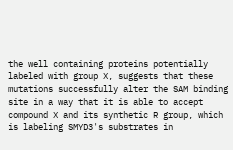the well containing proteins potentially labeled with group X, suggests that these mutations successfully alter the SAM binding site in a way that it is able to accept compound X and its synthetic R group, which is labeling SMYD3's substrates in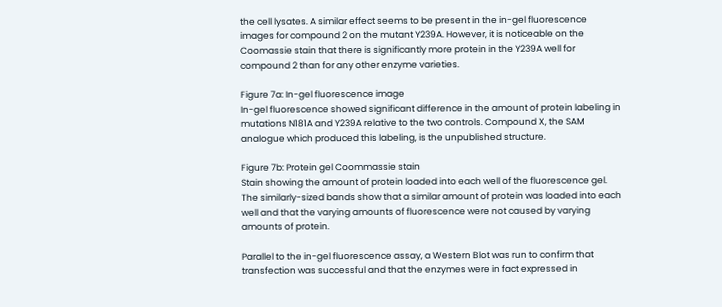the cell lysates. A similar effect seems to be present in the in-gel fluorescence images for compound 2 on the mutant Y239A. However, it is noticeable on the Coomassie stain that there is significantly more protein in the Y239A well for compound 2 than for any other enzyme varieties.

Figure 7a: In-gel fluorescence image
In-gel fluorescence showed significant difference in the amount of protein labeling in mutations N181A and Y239A relative to the two controls. Compound X, the SAM analogue which produced this labeling, is the unpublished structure.

Figure 7b: Protein gel Coommassie stain
Stain showing the amount of protein loaded into each well of the fluorescence gel. The similarly-sized bands show that a similar amount of protein was loaded into each well and that the varying amounts of fluorescence were not caused by varying amounts of protein.

Parallel to the in-gel fluorescence assay, a Western Blot was run to confirm that transfection was successful and that the enzymes were in fact expressed in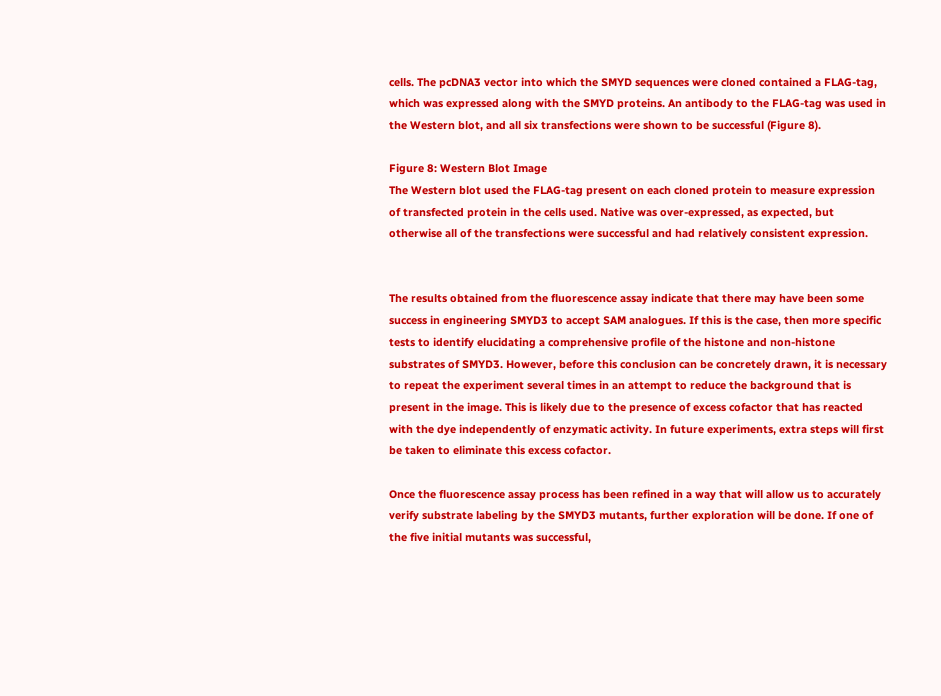cells. The pcDNA3 vector into which the SMYD sequences were cloned contained a FLAG-tag, which was expressed along with the SMYD proteins. An antibody to the FLAG-tag was used in the Western blot, and all six transfections were shown to be successful (Figure 8).

Figure 8: Western Blot Image
The Western blot used the FLAG-tag present on each cloned protein to measure expression of transfected protein in the cells used. Native was over-expressed, as expected, but otherwise all of the transfections were successful and had relatively consistent expression.


The results obtained from the fluorescence assay indicate that there may have been some success in engineering SMYD3 to accept SAM analogues. If this is the case, then more specific tests to identify elucidating a comprehensive profile of the histone and non-histone substrates of SMYD3. However, before this conclusion can be concretely drawn, it is necessary to repeat the experiment several times in an attempt to reduce the background that is present in the image. This is likely due to the presence of excess cofactor that has reacted with the dye independently of enzymatic activity. In future experiments, extra steps will first be taken to eliminate this excess cofactor.

Once the fluorescence assay process has been refined in a way that will allow us to accurately verify substrate labeling by the SMYD3 mutants, further exploration will be done. If one of the five initial mutants was successful,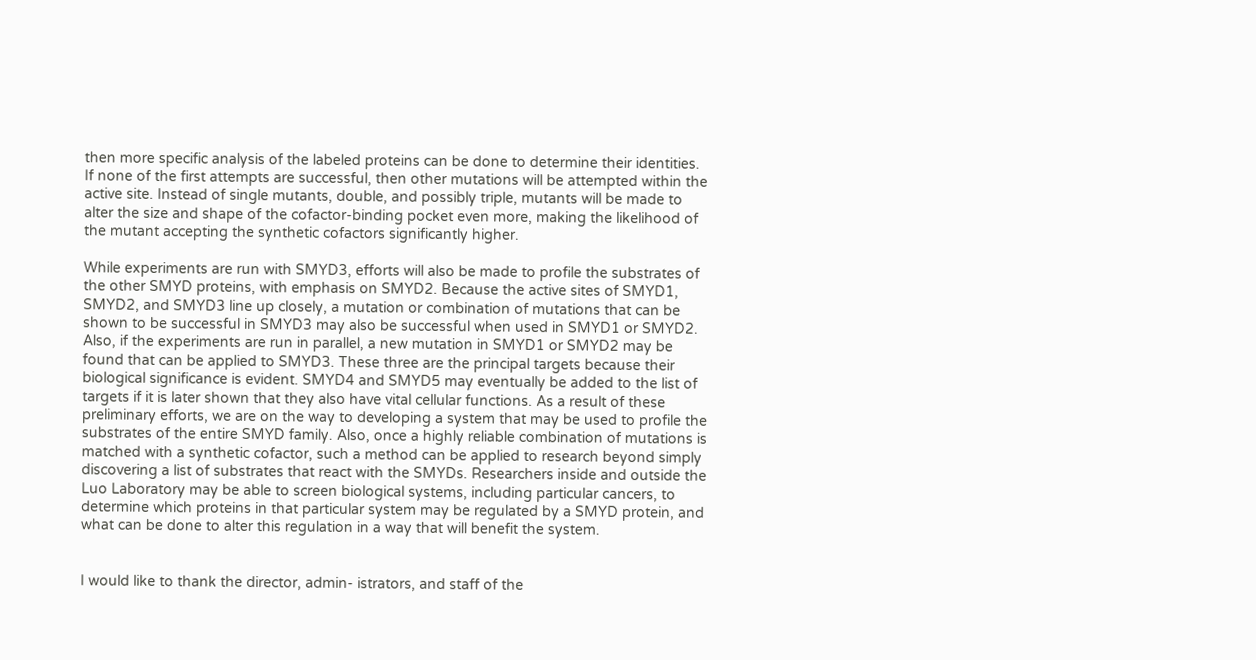then more specific analysis of the labeled proteins can be done to determine their identities. If none of the first attempts are successful, then other mutations will be attempted within the active site. Instead of single mutants, double, and possibly triple, mutants will be made to alter the size and shape of the cofactor-binding pocket even more, making the likelihood of the mutant accepting the synthetic cofactors significantly higher.

While experiments are run with SMYD3, efforts will also be made to profile the substrates of the other SMYD proteins, with emphasis on SMYD2. Because the active sites of SMYD1, SMYD2, and SMYD3 line up closely, a mutation or combination of mutations that can be shown to be successful in SMYD3 may also be successful when used in SMYD1 or SMYD2. Also, if the experiments are run in parallel, a new mutation in SMYD1 or SMYD2 may be found that can be applied to SMYD3. These three are the principal targets because their biological significance is evident. SMYD4 and SMYD5 may eventually be added to the list of targets if it is later shown that they also have vital cellular functions. As a result of these preliminary efforts, we are on the way to developing a system that may be used to profile the substrates of the entire SMYD family. Also, once a highly reliable combination of mutations is matched with a synthetic cofactor, such a method can be applied to research beyond simply discovering a list of substrates that react with the SMYDs. Researchers inside and outside the Luo Laboratory may be able to screen biological systems, including particular cancers, to determine which proteins in that particular system may be regulated by a SMYD protein, and what can be done to alter this regulation in a way that will benefit the system.


I would like to thank the director, admin- istrators, and staff of the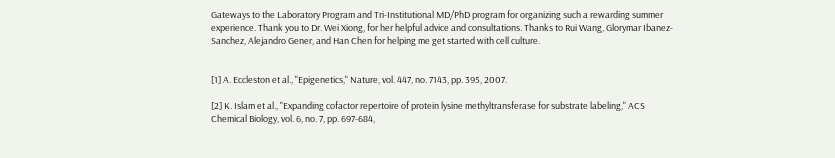Gateways to the Laboratory Program and Tri-Institutional MD/PhD program for organizing such a rewarding summer experience. Thank you to Dr. Wei Xiong, for her helpful advice and consultations. Thanks to Rui Wang, Glorymar Ibanez-Sanchez, Alejandro Gener, and Han Chen for helping me get started with cell culture.


[1] A. Eccleston et al., "Epigenetics," Nature, vol. 447, no. 7143, pp. 395, 2007.

[2] K. Islam et al., "Expanding cofactor repertoire of protein lysine methyltransferase for substrate labeling," ACS Chemical Biology, vol. 6, no. 7, pp. 697-684,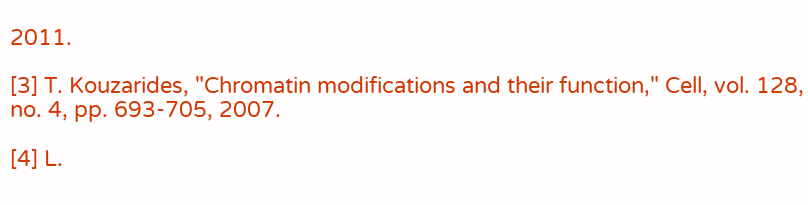2011.

[3] T. Kouzarides, "Chromatin modifications and their function," Cell, vol. 128, no. 4, pp. 693-705, 2007.

[4] L.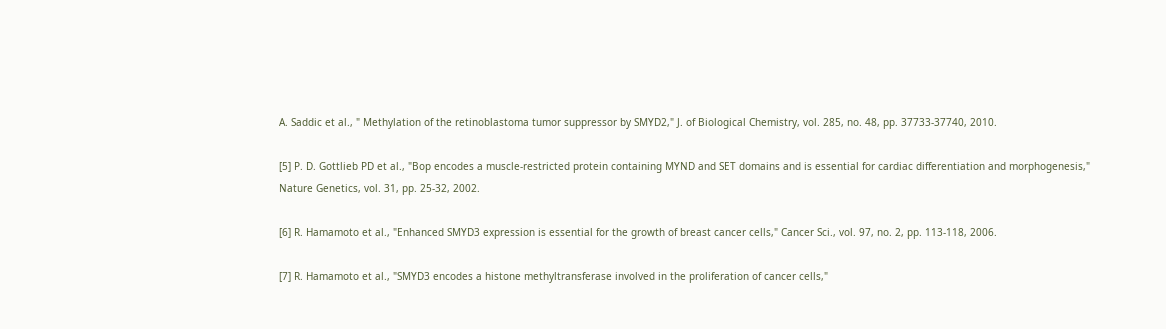A. Saddic et al., " Methylation of the retinoblastoma tumor suppressor by SMYD2," J. of Biological Chemistry, vol. 285, no. 48, pp. 37733-37740, 2010.

[5] P. D. Gottlieb PD et al., "Bop encodes a muscle-restricted protein containing MYND and SET domains and is essential for cardiac differentiation and morphogenesis," Nature Genetics, vol. 31, pp. 25-32, 2002.

[6] R. Hamamoto et al., "Enhanced SMYD3 expression is essential for the growth of breast cancer cells," Cancer Sci., vol. 97, no. 2, pp. 113-118, 2006.

[7] R. Hamamoto et al., "SMYD3 encodes a histone methyltransferase involved in the proliferation of cancer cells,"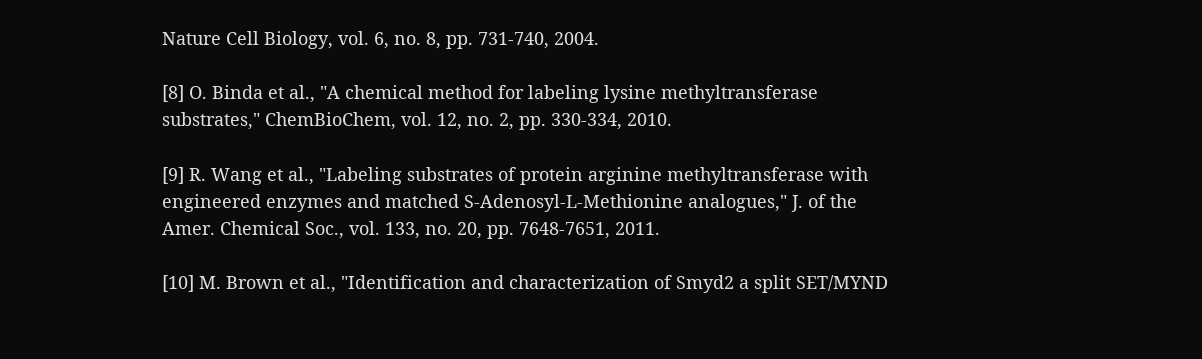Nature Cell Biology, vol. 6, no. 8, pp. 731-740, 2004.

[8] O. Binda et al., "A chemical method for labeling lysine methyltransferase substrates," ChemBioChem, vol. 12, no. 2, pp. 330-334, 2010.

[9] R. Wang et al., "Labeling substrates of protein arginine methyltransferase with engineered enzymes and matched S-Adenosyl-L-Methionine analogues," J. of the Amer. Chemical Soc., vol. 133, no. 20, pp. 7648-7651, 2011.

[10] M. Brown et al., "Identification and characterization of Smyd2 a split SET/MYND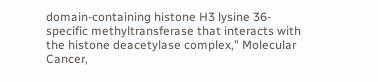domain-containing histone H3 lysine 36-specific methyltransferase that interacts with the histone deacetylase complex," Molecular Cancer,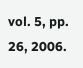vol. 5, pp. 26, 2006.